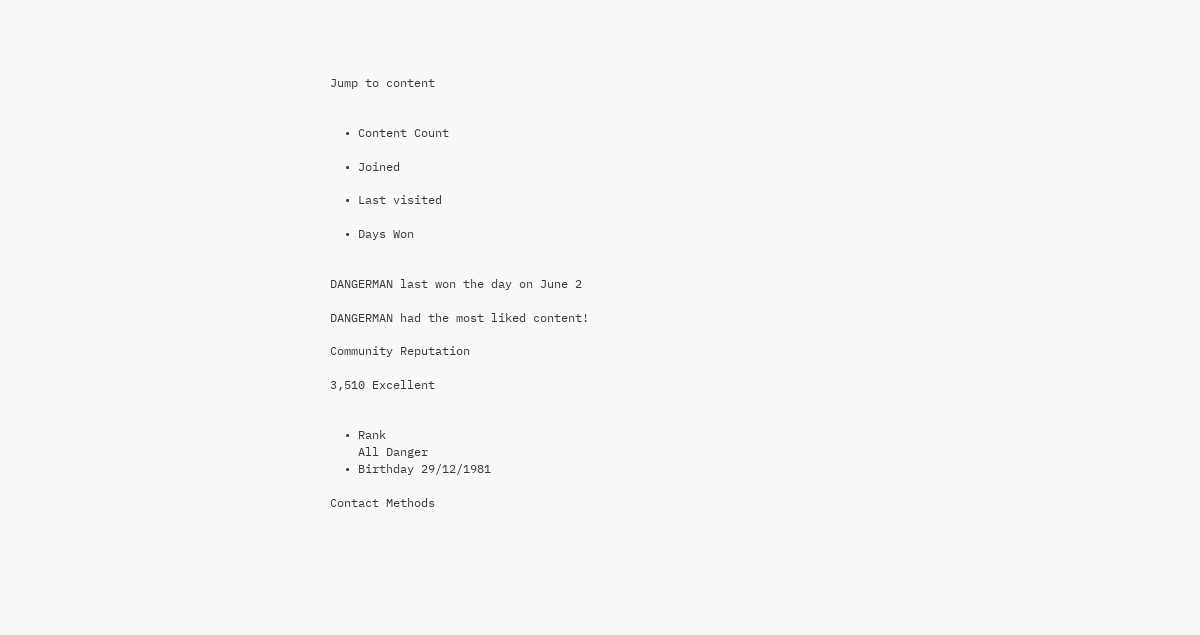Jump to content


  • Content Count

  • Joined

  • Last visited

  • Days Won


DANGERMAN last won the day on June 2

DANGERMAN had the most liked content!

Community Reputation

3,510 Excellent


  • Rank
    All Danger
  • Birthday 29/12/1981

Contact Methods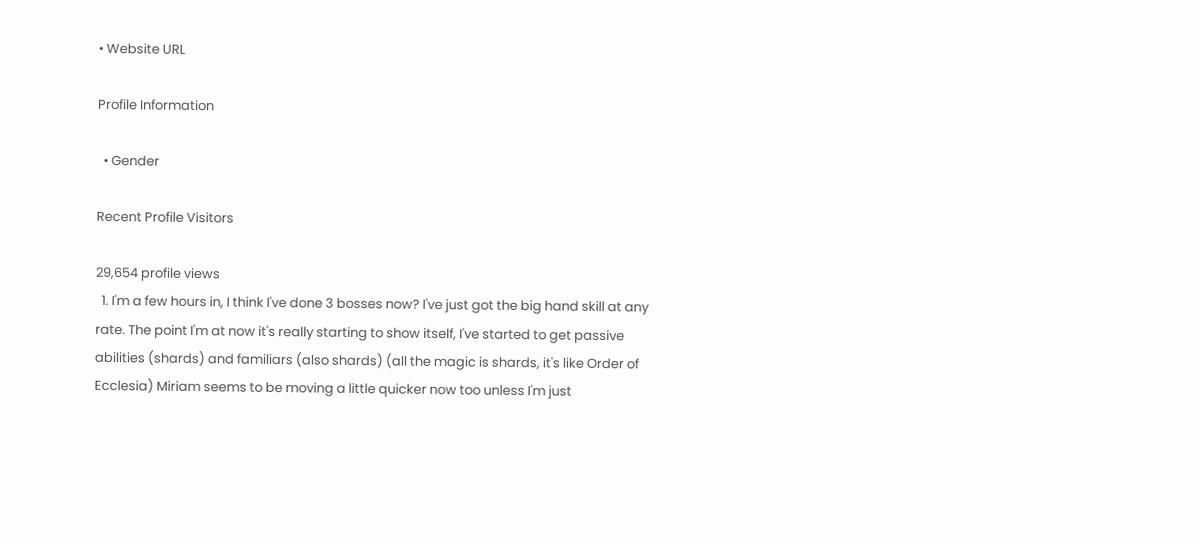• Website URL

Profile Information

  • Gender

Recent Profile Visitors

29,654 profile views
  1. I'm a few hours in, I think I've done 3 bosses now? I've just got the big hand skill at any rate. The point I'm at now it's really starting to show itself, I've started to get passive abilities (shards) and familiars (also shards) (all the magic is shards, it's like Order of Ecclesia) Miriam seems to be moving a little quicker now too unless I'm just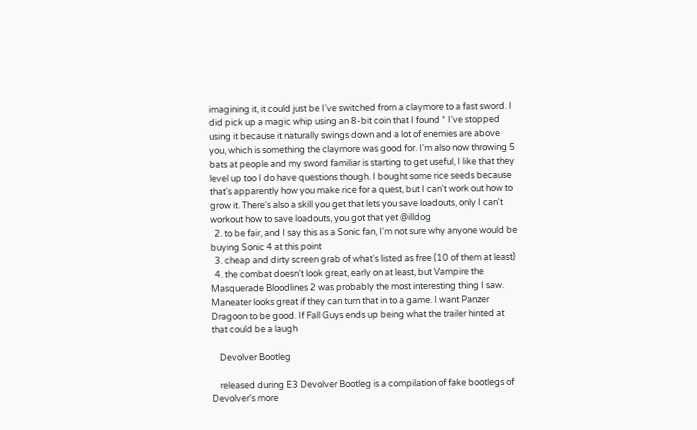imagining it, it could just be I've switched from a claymore to a fast sword. I did pick up a magic whip using an 8-bit coin that I found * I've stopped using it because it naturally swings down and a lot of enemies are above you, which is something the claymore was good for. I'm also now throwing 5 bats at people and my sword familiar is starting to get useful, I like that they level up too I do have questions though. I bought some rice seeds because that's apparently how you make rice for a quest, but I can't work out how to grow it. There's also a skill you get that lets you save loadouts, only I can't workout how to save loadouts, you got that yet @illdog
  2. to be fair, and I say this as a Sonic fan, I'm not sure why anyone would be buying Sonic 4 at this point
  3. cheap and dirty screen grab of what's listed as free (10 of them at least)
  4. the combat doesn't look great, early on at least, but Vampire the Masquerade Bloodlines 2 was probably the most interesting thing I saw. Maneater looks great if they can turn that in to a game. I want Panzer Dragoon to be good. If Fall Guys ends up being what the trailer hinted at that could be a laugh

    Devolver Bootleg

    released during E3 Devolver Bootleg is a compilation of fake bootlegs of Devolver's more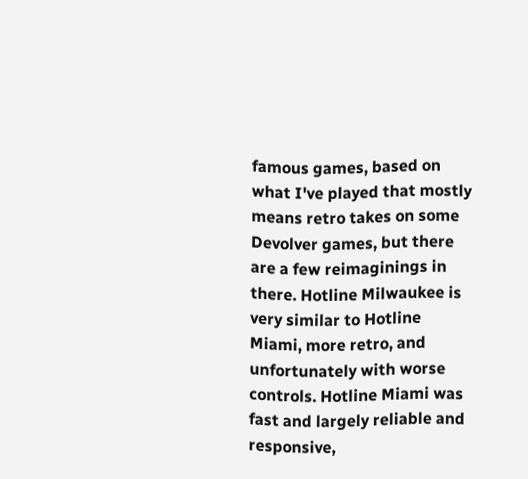famous games, based on what I've played that mostly means retro takes on some Devolver games, but there are a few reimaginings in there. Hotline Milwaukee is very similar to Hotline Miami, more retro, and unfortunately with worse controls. Hotline Miami was fast and largely reliable and responsive,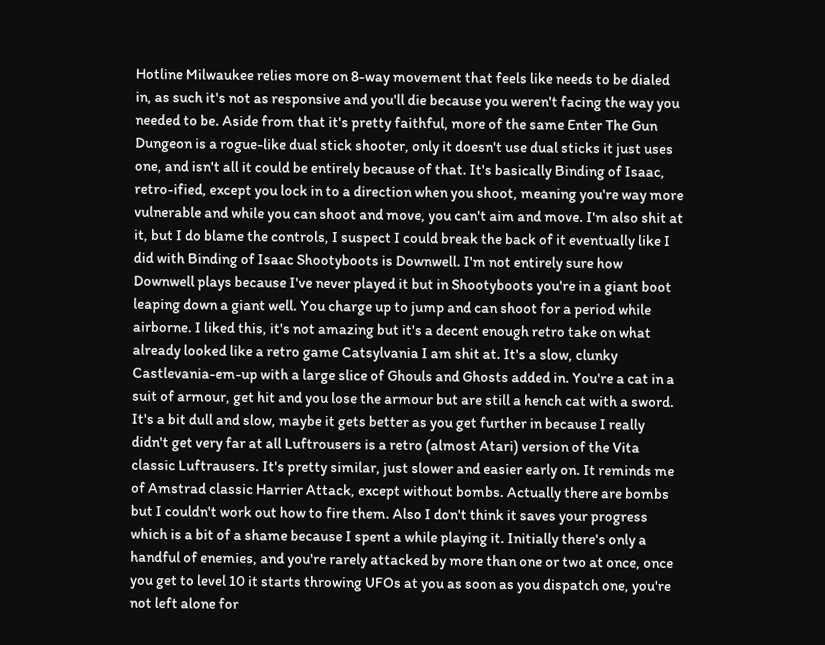Hotline Milwaukee relies more on 8-way movement that feels like needs to be dialed in, as such it's not as responsive and you'll die because you weren't facing the way you needed to be. Aside from that it's pretty faithful, more of the same Enter The Gun Dungeon is a rogue-like dual stick shooter, only it doesn't use dual sticks it just uses one, and isn't all it could be entirely because of that. It's basically Binding of Isaac, retro-ified, except you lock in to a direction when you shoot, meaning you're way more vulnerable and while you can shoot and move, you can't aim and move. I'm also shit at it, but I do blame the controls, I suspect I could break the back of it eventually like I did with Binding of Isaac Shootyboots is Downwell. I'm not entirely sure how Downwell plays because I've never played it but in Shootyboots you're in a giant boot leaping down a giant well. You charge up to jump and can shoot for a period while airborne. I liked this, it's not amazing but it's a decent enough retro take on what already looked like a retro game Catsylvania I am shit at. It's a slow, clunky Castlevania-em-up with a large slice of Ghouls and Ghosts added in. You're a cat in a suit of armour, get hit and you lose the armour but are still a hench cat with a sword. It's a bit dull and slow, maybe it gets better as you get further in because I really didn't get very far at all Luftrousers is a retro (almost Atari) version of the Vita classic Luftrausers. It's pretty similar, just slower and easier early on. It reminds me of Amstrad classic Harrier Attack, except without bombs. Actually there are bombs but I couldn't work out how to fire them. Also I don't think it saves your progress which is a bit of a shame because I spent a while playing it. Initially there's only a handful of enemies, and you're rarely attacked by more than one or two at once, once you get to level 10 it starts throwing UFOs at you as soon as you dispatch one, you're not left alone for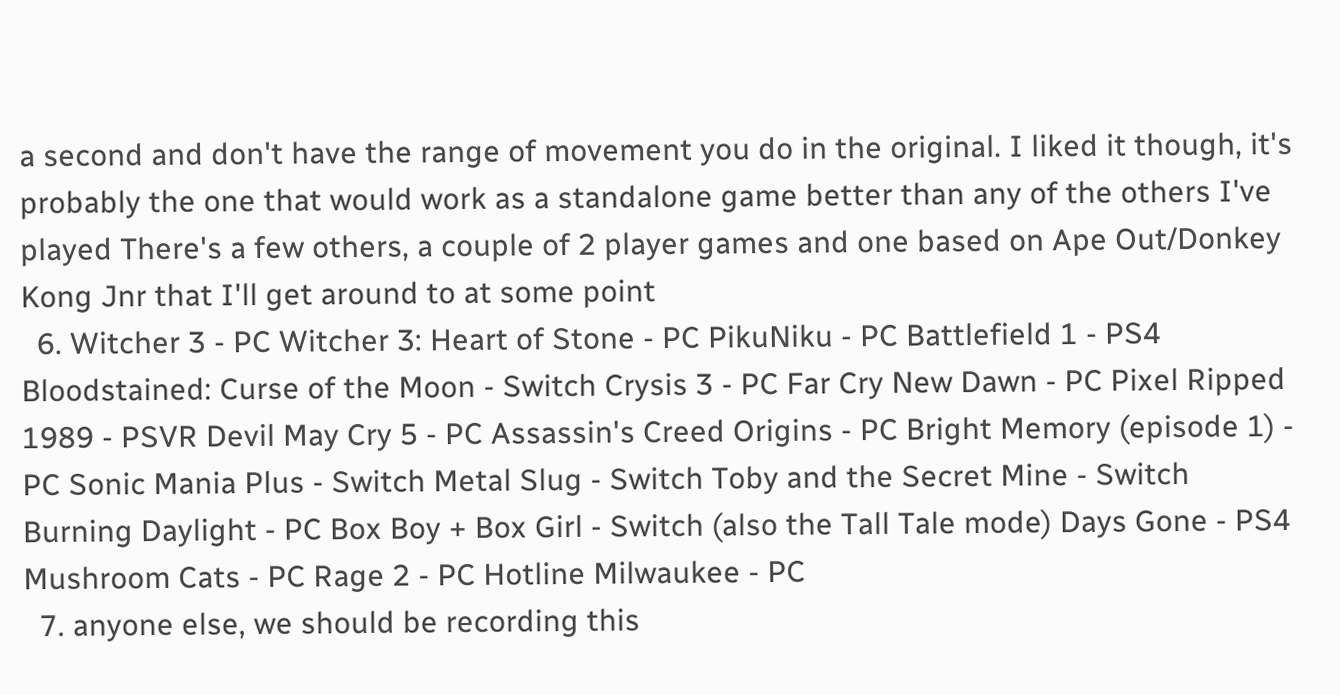a second and don't have the range of movement you do in the original. I liked it though, it's probably the one that would work as a standalone game better than any of the others I've played There's a few others, a couple of 2 player games and one based on Ape Out/Donkey Kong Jnr that I'll get around to at some point
  6. Witcher 3 - PC Witcher 3: Heart of Stone - PC PikuNiku - PC Battlefield 1 - PS4 Bloodstained: Curse of the Moon - Switch Crysis 3 - PC Far Cry New Dawn - PC Pixel Ripped 1989 - PSVR Devil May Cry 5 - PC Assassin's Creed Origins - PC Bright Memory (episode 1) - PC Sonic Mania Plus - Switch Metal Slug - Switch Toby and the Secret Mine - Switch Burning Daylight - PC Box Boy + Box Girl - Switch (also the Tall Tale mode) Days Gone - PS4 Mushroom Cats - PC Rage 2 - PC Hotline Milwaukee - PC
  7. anyone else, we should be recording this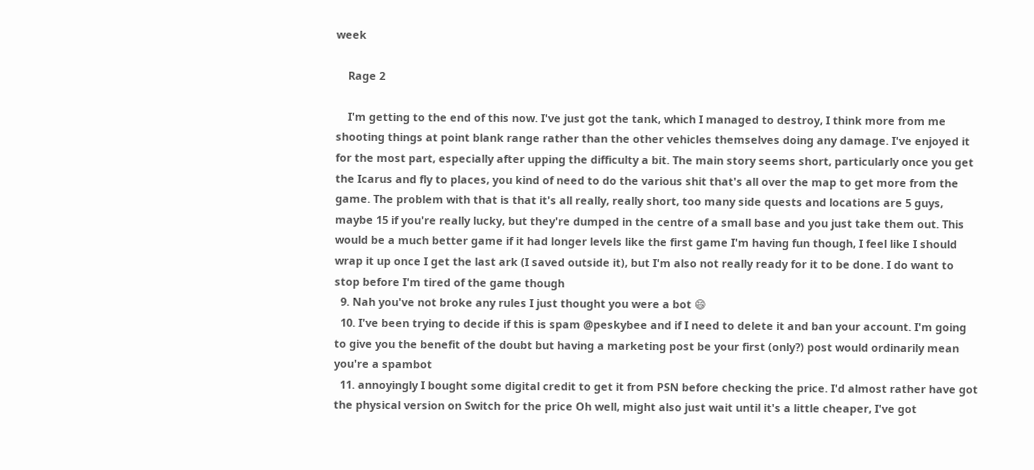week

    Rage 2

    I'm getting to the end of this now. I've just got the tank, which I managed to destroy, I think more from me shooting things at point blank range rather than the other vehicles themselves doing any damage. I've enjoyed it for the most part, especially after upping the difficulty a bit. The main story seems short, particularly once you get the Icarus and fly to places, you kind of need to do the various shit that's all over the map to get more from the game. The problem with that is that it's all really, really short, too many side quests and locations are 5 guys, maybe 15 if you're really lucky, but they're dumped in the centre of a small base and you just take them out. This would be a much better game if it had longer levels like the first game I'm having fun though, I feel like I should wrap it up once I get the last ark (I saved outside it), but I'm also not really ready for it to be done. I do want to stop before I'm tired of the game though
  9. Nah you've not broke any rules I just thought you were a bot 😄
  10. I've been trying to decide if this is spam @peskybee and if I need to delete it and ban your account. I'm going to give you the benefit of the doubt but having a marketing post be your first (only?) post would ordinarily mean you're a spambot
  11. annoyingly I bought some digital credit to get it from PSN before checking the price. I'd almost rather have got the physical version on Switch for the price Oh well, might also just wait until it's a little cheaper, I've got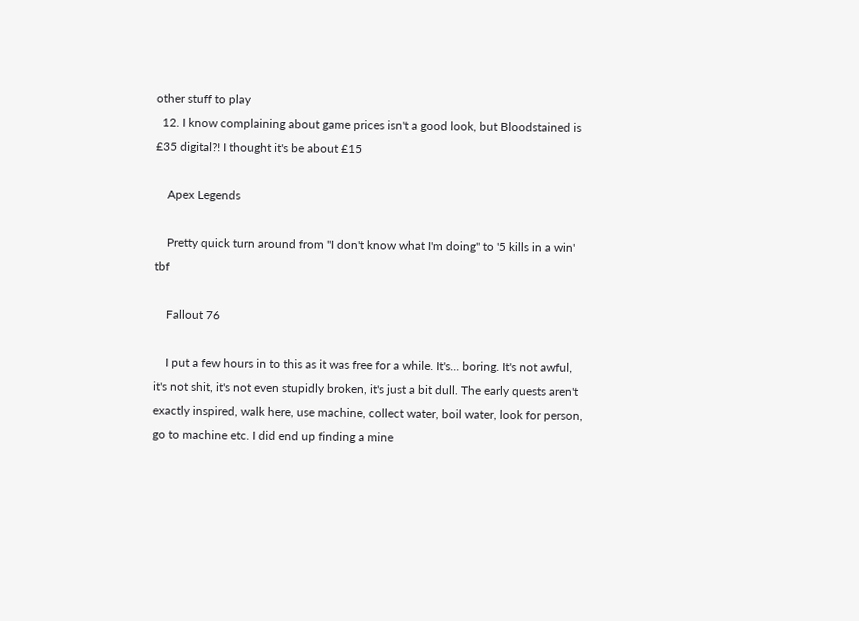other stuff to play
  12. I know complaining about game prices isn't a good look, but Bloodstained is £35 digital?! I thought it's be about £15

    Apex Legends

    Pretty quick turn around from "I don't know what I'm doing" to '5 kills in a win' tbf

    Fallout 76

    I put a few hours in to this as it was free for a while. It's... boring. It's not awful, it's not shit, it's not even stupidly broken, it's just a bit dull. The early quests aren't exactly inspired, walk here, use machine, collect water, boil water, look for person, go to machine etc. I did end up finding a mine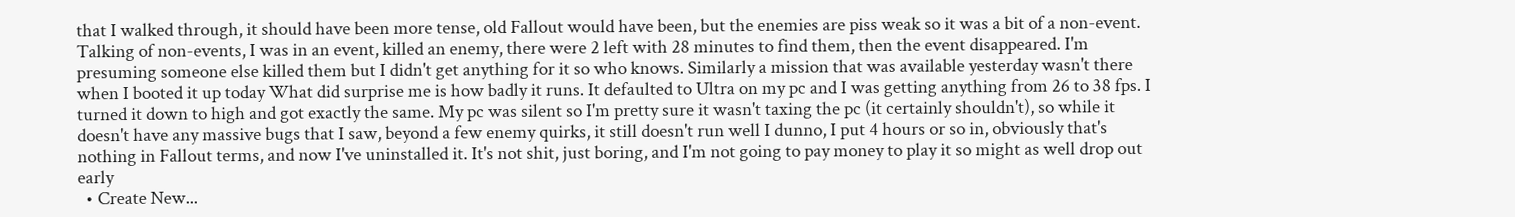that I walked through, it should have been more tense, old Fallout would have been, but the enemies are piss weak so it was a bit of a non-event. Talking of non-events, I was in an event, killed an enemy, there were 2 left with 28 minutes to find them, then the event disappeared. I'm presuming someone else killed them but I didn't get anything for it so who knows. Similarly a mission that was available yesterday wasn't there when I booted it up today What did surprise me is how badly it runs. It defaulted to Ultra on my pc and I was getting anything from 26 to 38 fps. I turned it down to high and got exactly the same. My pc was silent so I'm pretty sure it wasn't taxing the pc (it certainly shouldn't), so while it doesn't have any massive bugs that I saw, beyond a few enemy quirks, it still doesn't run well I dunno, I put 4 hours or so in, obviously that's nothing in Fallout terms, and now I've uninstalled it. It's not shit, just boring, and I'm not going to pay money to play it so might as well drop out early
  • Create New...